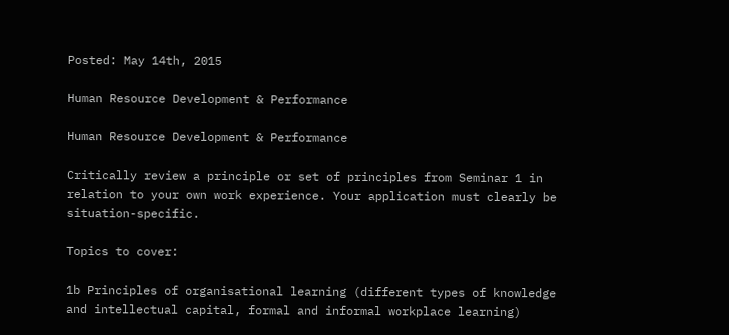Posted: May 14th, 2015

Human Resource Development & Performance

Human Resource Development & Performance

Critically review a principle or set of principles from Seminar 1 in relation to your own work experience. Your application must clearly be situation-specific.

Topics to cover:

1b Principles of organisational learning (different types of knowledge and intellectual capital, formal and informal workplace learning)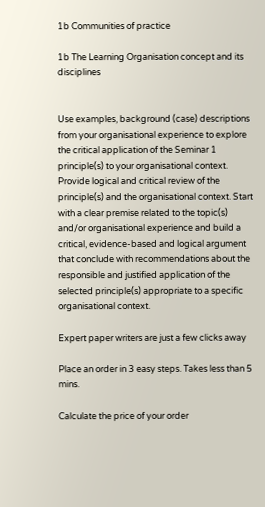1b Communities of practice

1b The Learning Organisation concept and its disciplines


Use examples, background (case) descriptions from your organisational experience to explore the critical application of the Seminar 1 principle(s) to your organisational context. Provide logical and critical review of the principle(s) and the organisational context. Start with a clear premise related to the topic(s) and/or organisational experience and build a critical, evidence-based and logical argument that conclude with recommendations about the responsible and justified application of the selected principle(s) appropriate to a specific organisational context.

Expert paper writers are just a few clicks away

Place an order in 3 easy steps. Takes less than 5 mins.

Calculate the price of your order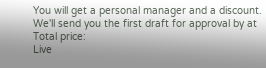You will get a personal manager and a discount.
We'll send you the first draft for approval by at
Total price:
Live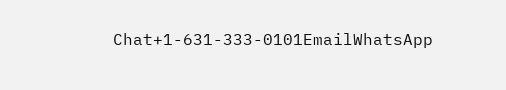Chat+1-631-333-0101EmailWhatsApp